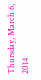Thursday, March 6, 2014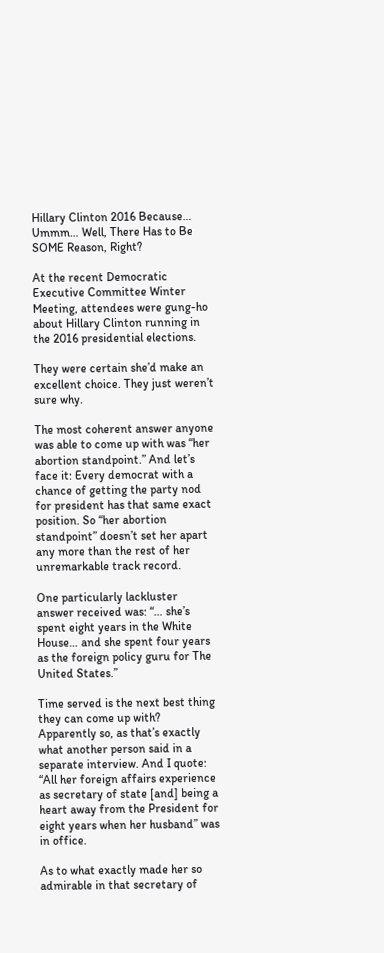Hillary Clinton 2016 Because… Ummm… Well, There Has to Be SOME Reason, Right?

At the recent Democratic Executive Committee Winter Meeting, attendees were gung-ho about Hillary Clinton running in the 2016 presidential elections.

They were certain she’d make an excellent choice. They just weren’t sure why.

The most coherent answer anyone was able to come up with was “her abortion standpoint.” And let’s face it: Every democrat with a chance of getting the party nod for president has that same exact position. So “her abortion standpoint” doesn’t set her apart any more than the rest of her unremarkable track record.

One particularly lackluster answer received was: “… she’s spent eight years in the White House… and she spent four years as the foreign policy guru for The United States.”

Time served is the next best thing they can come up with? Apparently so, as that’s exactly what another person said in a separate interview. And I quote: “All her foreign affairs experience as secretary of state [and] being a heart away from the President for eight years when her husband” was in office.

As to what exactly made her so admirable in that secretary of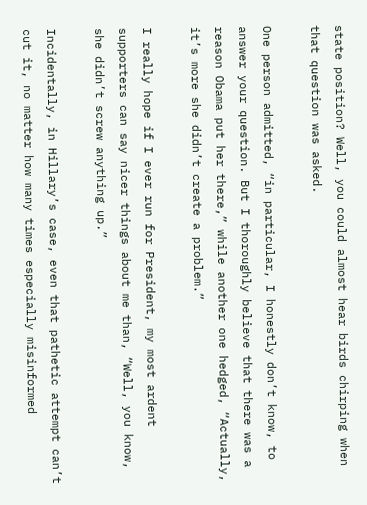state position? Well, you could almost hear birds chirping when that question was asked.

One person admitted, “in particular, I honestly don’t know, to answer your question. But I thoroughly believe that there was a reason Obama put her there,” while another one hedged, “Actually, it’s more she didn’t create a problem.”

I really hope if I ever run for President, my most ardent supporters can say nicer things about me than, “Well, you know, she didn’t screw anything up.”

Incidentally, in Hillary’s case, even that pathetic attempt can’t cut it, no matter how many times especially misinformed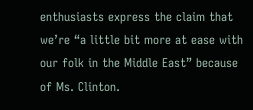enthusiasts express the claim that we’re “a little bit more at ease with our folk in the Middle East” because of Ms. Clinton.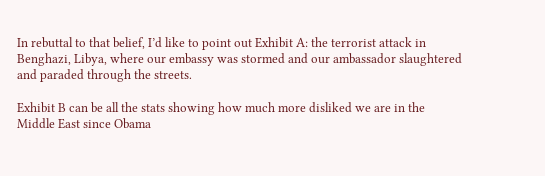In rebuttal to that belief, I’d like to point out Exhibit A: the terrorist attack in Benghazi, Libya, where our embassy was stormed and our ambassador slaughtered and paraded through the streets.

Exhibit B can be all the stats showing how much more disliked we are in the Middle East since Obama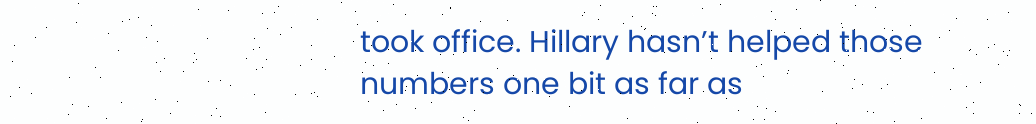took office. Hillary hasn’t helped those numbers one bit as far as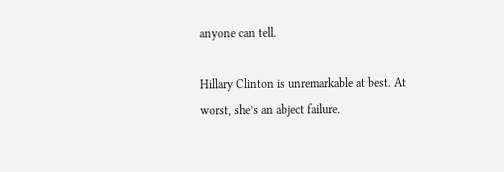anyone can tell.

Hillary Clinton is unremarkable at best. At worst, she’s an abject failure.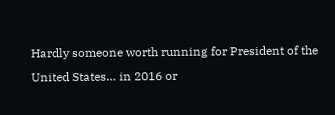Hardly someone worth running for President of the United States… in 2016 or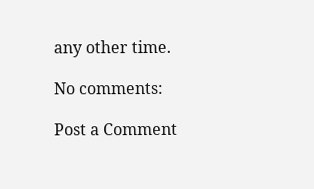any other time.

No comments:

Post a Comment